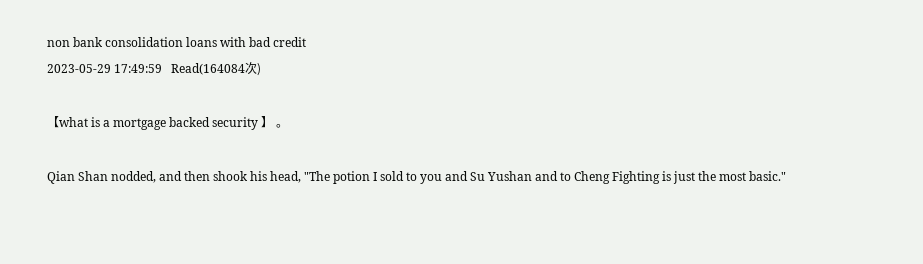non bank consolidation loans with bad credit
2023-05-29 17:49:59   Read(164084次)

【what is a mortgage backed security 】 。

Qian Shan nodded, and then shook his head, "The potion I sold to you and Su Yushan and to Cheng Fighting is just the most basic."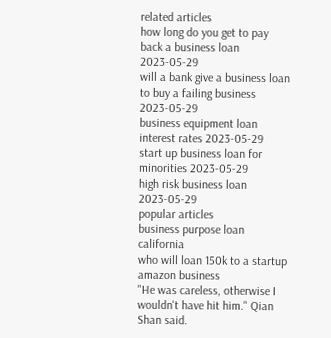related articles
how long do you get to pay back a business loan 2023-05-29
will a bank give a business loan to buy a failing business 2023-05-29
business equipment loan interest rates 2023-05-29
start up business loan for minorities 2023-05-29
high risk business loan 2023-05-29
popular articles
business purpose loan california
who will loan 150k to a startup amazon business
"He was careless, otherwise I wouldn't have hit him." Qian Shan said.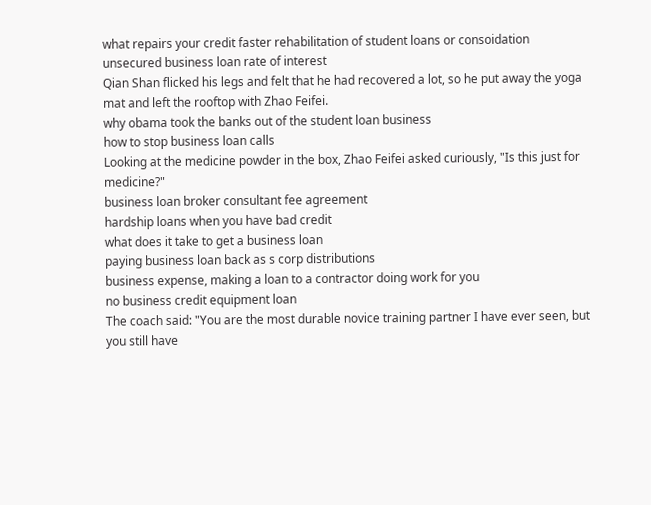what repairs your credit faster rehabilitation of student loans or consoidation
unsecured business loan rate of interest
Qian Shan flicked his legs and felt that he had recovered a lot, so he put away the yoga mat and left the rooftop with Zhao Feifei.
why obama took the banks out of the student loan business
how to stop business loan calls
Looking at the medicine powder in the box, Zhao Feifei asked curiously, "Is this just for medicine?"
business loan broker consultant fee agreement
hardship loans when you have bad credit
what does it take to get a business loan
paying business loan back as s corp distributions
business expense, making a loan to a contractor doing work for you
no business credit equipment loan
The coach said: "You are the most durable novice training partner I have ever seen, but you still have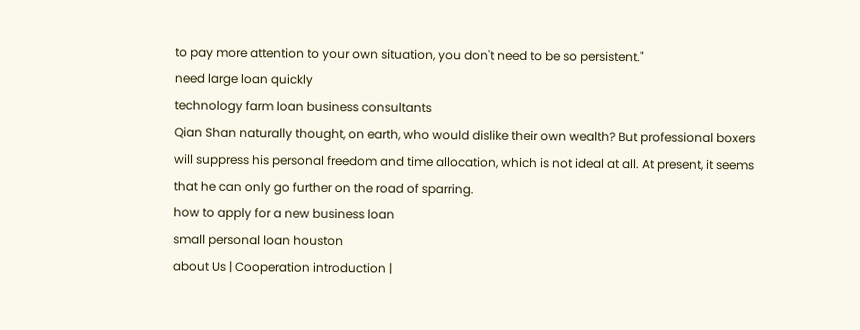to pay more attention to your own situation, you don't need to be so persistent."
need large loan quickly
technology farm loan business consultants
Qian Shan naturally thought, on earth, who would dislike their own wealth? But professional boxers will suppress his personal freedom and time allocation, which is not ideal at all. At present, it seems that he can only go further on the road of sparring.
how to apply for a new business loan
small personal loan houston
about Us | Cooperation introduction |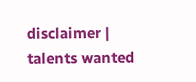disclaimer | talents wanted